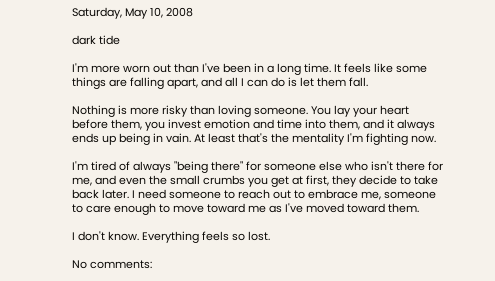Saturday, May 10, 2008

dark tide

I'm more worn out than I've been in a long time. It feels like some things are falling apart, and all I can do is let them fall.

Nothing is more risky than loving someone. You lay your heart before them, you invest emotion and time into them, and it always ends up being in vain. At least that's the mentality I'm fighting now.

I'm tired of always "being there" for someone else who isn't there for me, and even the small crumbs you get at first, they decide to take back later. I need someone to reach out to embrace me, someone to care enough to move toward me as I've moved toward them.

I don't know. Everything feels so lost.

No comments: